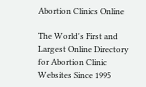Abortion Clinics Online

The World's First and Largest Online Directory for Abortion Clinic Websites Since 1995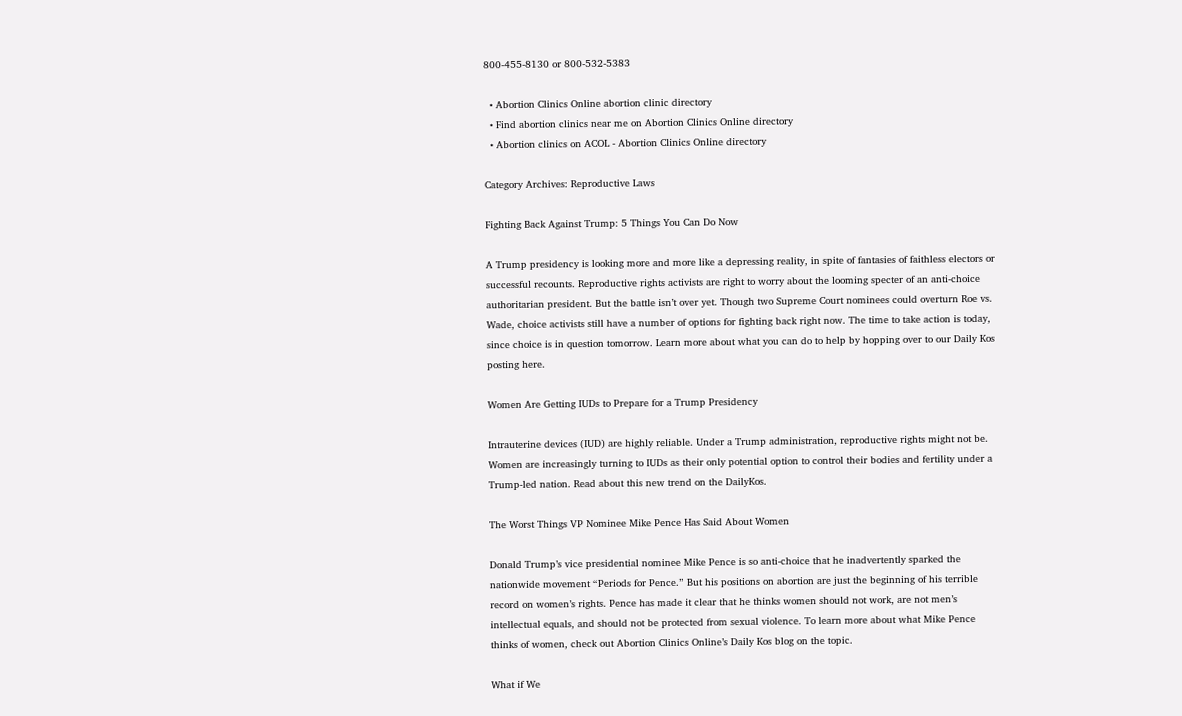800-455-8130 or 800-532-5383

  • Abortion Clinics Online abortion clinic directory
  • Find abortion clinics near me on Abortion Clinics Online directory
  • Abortion clinics on ACOL - Abortion Clinics Online directory

Category Archives: Reproductive Laws

Fighting Back Against Trump: 5 Things You Can Do Now

A Trump presidency is looking more and more like a depressing reality, in spite of fantasies of faithless electors or successful recounts. Reproductive rights activists are right to worry about the looming specter of an anti-choice authoritarian president. But the battle isn’t over yet. Though two Supreme Court nominees could overturn Roe vs. Wade, choice activists still have a number of options for fighting back right now. The time to take action is today, since choice is in question tomorrow. Learn more about what you can do to help by hopping over to our Daily Kos posting here.

Women Are Getting IUDs to Prepare for a Trump Presidency

Intrauterine devices (IUD) are highly reliable. Under a Trump administration, reproductive rights might not be. Women are increasingly turning to IUDs as their only potential option to control their bodies and fertility under a Trump-led nation. Read about this new trend on the DailyKos.

The Worst Things VP Nominee Mike Pence Has Said About Women

Donald Trump’s vice presidential nominee Mike Pence is so anti-choice that he inadvertently sparked the nationwide movement “Periods for Pence.” But his positions on abortion are just the beginning of his terrible record on women’s rights. Pence has made it clear that he thinks women should not work, are not men’s intellectual equals, and should not be protected from sexual violence. To learn more about what Mike Pence thinks of women, check out Abortion Clinics Online’s Daily Kos blog on the topic.

What if We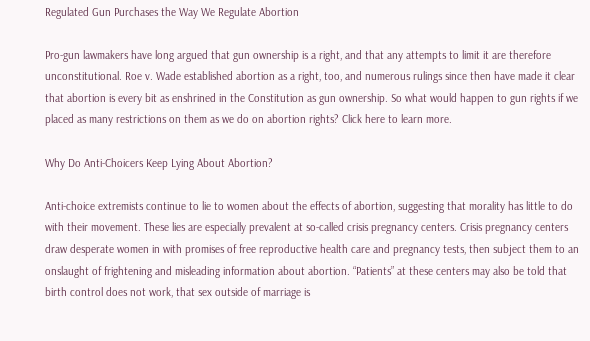Regulated Gun Purchases the Way We Regulate Abortion

Pro-gun lawmakers have long argued that gun ownership is a right, and that any attempts to limit it are therefore unconstitutional. Roe v. Wade established abortion as a right, too, and numerous rulings since then have made it clear that abortion is every bit as enshrined in the Constitution as gun ownership. So what would happen to gun rights if we placed as many restrictions on them as we do on abortion rights? Click here to learn more.

Why Do Anti-Choicers Keep Lying About Abortion?

Anti-choice extremists continue to lie to women about the effects of abortion, suggesting that morality has little to do with their movement. These lies are especially prevalent at so-called crisis pregnancy centers. Crisis pregnancy centers draw desperate women in with promises of free reproductive health care and pregnancy tests, then subject them to an onslaught of frightening and misleading information about abortion. “Patients” at these centers may also be told that birth control does not work, that sex outside of marriage is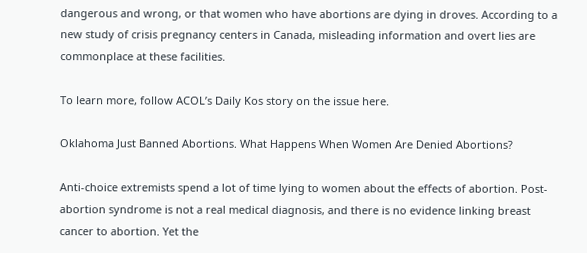dangerous and wrong, or that women who have abortions are dying in droves. According to a new study of crisis pregnancy centers in Canada, misleading information and overt lies are commonplace at these facilities.

To learn more, follow ACOL’s Daily Kos story on the issue here.

Oklahoma Just Banned Abortions. What Happens When Women Are Denied Abortions?

Anti-choice extremists spend a lot of time lying to women about the effects of abortion. Post-abortion syndrome is not a real medical diagnosis, and there is no evidence linking breast cancer to abortion. Yet the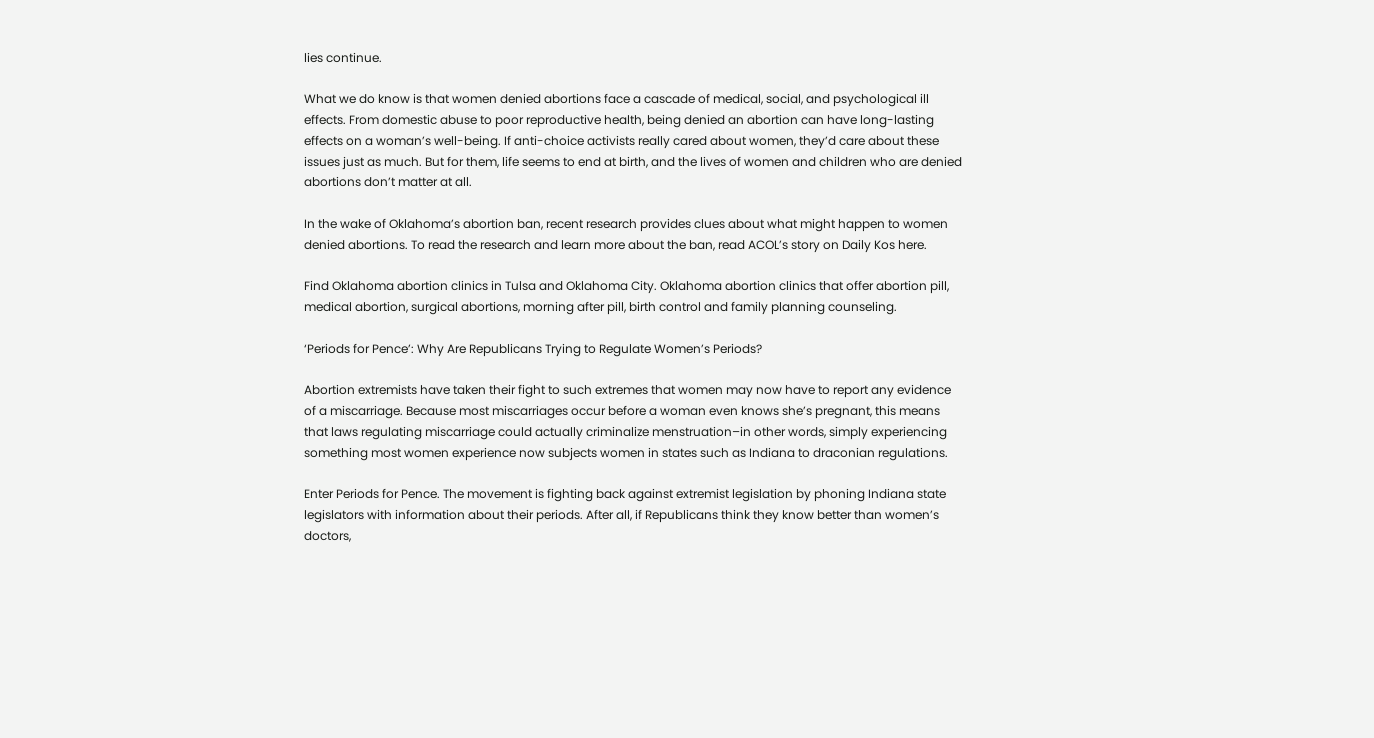lies continue.

What we do know is that women denied abortions face a cascade of medical, social, and psychological ill effects. From domestic abuse to poor reproductive health, being denied an abortion can have long-lasting effects on a woman’s well-being. If anti-choice activists really cared about women, they’d care about these issues just as much. But for them, life seems to end at birth, and the lives of women and children who are denied abortions don’t matter at all.

In the wake of Oklahoma’s abortion ban, recent research provides clues about what might happen to women denied abortions. To read the research and learn more about the ban, read ACOL’s story on Daily Kos here.

Find Oklahoma abortion clinics in Tulsa and Oklahoma City. Oklahoma abortion clinics that offer abortion pill, medical abortion, surgical abortions, morning after pill, birth control and family planning counseling.

‘Periods for Pence’: Why Are Republicans Trying to Regulate Women’s Periods?

Abortion extremists have taken their fight to such extremes that women may now have to report any evidence of a miscarriage. Because most miscarriages occur before a woman even knows she’s pregnant, this means that laws regulating miscarriage could actually criminalize menstruation–in other words, simply experiencing something most women experience now subjects women in states such as Indiana to draconian regulations.

Enter Periods for Pence. The movement is fighting back against extremist legislation by phoning Indiana state legislators with information about their periods. After all, if Republicans think they know better than women’s doctors,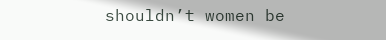shouldn’t women be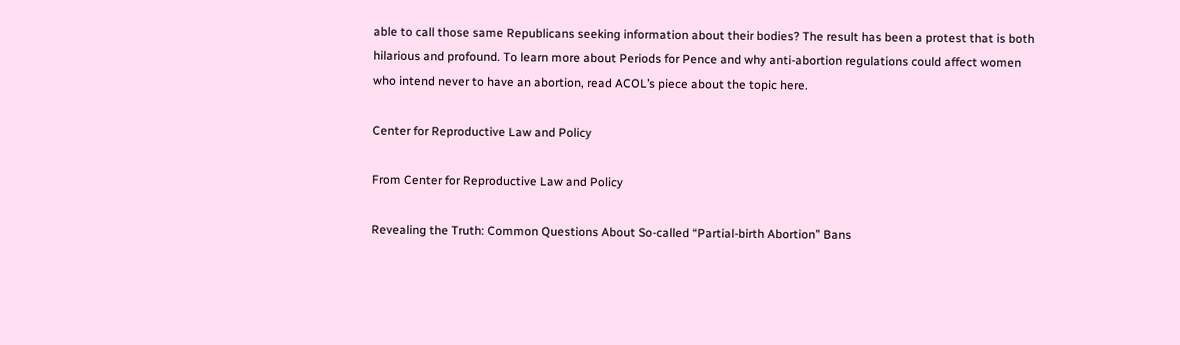able to call those same Republicans seeking information about their bodies? The result has been a protest that is both hilarious and profound. To learn more about Periods for Pence and why anti-abortion regulations could affect women who intend never to have an abortion, read ACOL’s piece about the topic here.

Center for Reproductive Law and Policy

From Center for Reproductive Law and Policy

Revealing the Truth: Common Questions About So-called “Partial-birth Abortion” Bans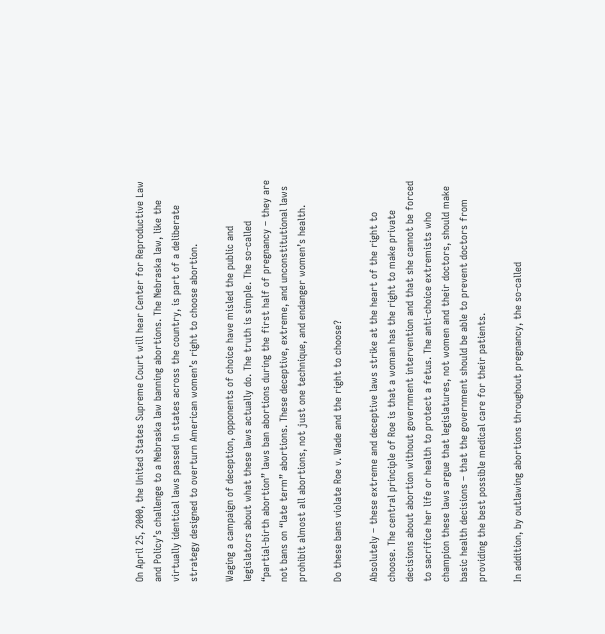On April 25, 2000, the United States Supreme Court will hear Center for Reproductive Law and Policy’s challenge to a Nebraska law banning abortions. The Nebraska law, like the virtually identical laws passed in states across the country, is part of a deliberate strategy designed to overturn American women’s right to choose abortion.

Waging a campaign of deception, opponents of choice have misled the public and legislators about what these laws actually do. The truth is simple. The so-called “partial-birth abortion” laws ban abortions during the first half of pregnancy – they are not bans on “late term” abortions. These deceptive, extreme, and unconstitutional laws prohibit almost all abortions, not just one technique, and endanger women’s health.

Do these bans violate Roe v. Wade and the right to choose?

Absolutely – these extreme and deceptive laws strike at the heart of the right to choose. The central principle of Roe is that a woman has the right to make private decisions about abortion without government intervention and that she cannot be forced to sacrifice her life or health to protect a fetus. The anti-choice extremists who champion these laws argue that legislatures, not women and their doctors, should make basic health decisions – that the government should be able to prevent doctors from providing the best possible medical care for their patients.

In addition, by outlawing abortions throughout pregnancy, the so-called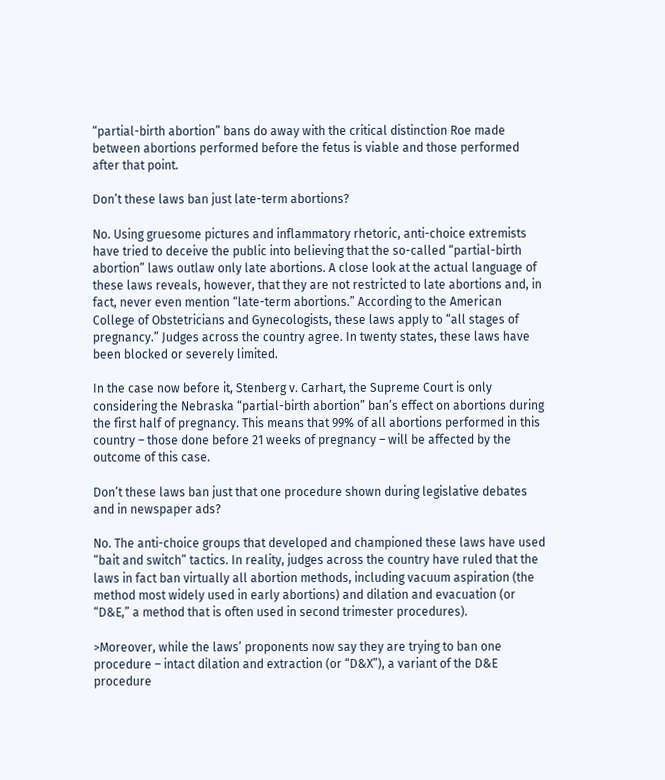“partial-birth abortion” bans do away with the critical distinction Roe made between abortions performed before the fetus is viable and those performed after that point.

Don’t these laws ban just late-term abortions?

No. Using gruesome pictures and inflammatory rhetoric, anti-choice extremists have tried to deceive the public into believing that the so-called “partial-birth abortion” laws outlaw only late abortions. A close look at the actual language of these laws reveals, however, that they are not restricted to late abortions and, in fact, never even mention “late-term abortions.” According to the American College of Obstetricians and Gynecologists, these laws apply to “all stages of pregnancy.” Judges across the country agree. In twenty states, these laws have been blocked or severely limited.

In the case now before it, Stenberg v. Carhart, the Supreme Court is only considering the Nebraska “partial-birth abortion” ban’s effect on abortions during the first half of pregnancy. This means that 99% of all abortions performed in this country – those done before 21 weeks of pregnancy – will be affected by the outcome of this case.

Don’t these laws ban just that one procedure shown during legislative debates and in newspaper ads?

No. The anti-choice groups that developed and championed these laws have used “bait and switch” tactics. In reality, judges across the country have ruled that the laws in fact ban virtually all abortion methods, including vacuum aspiration (the method most widely used in early abortions) and dilation and evacuation (or “D&E,” a method that is often used in second trimester procedures).

>Moreover, while the laws’ proponents now say they are trying to ban one procedure – intact dilation and extraction (or “D&X”), a variant of the D&E procedure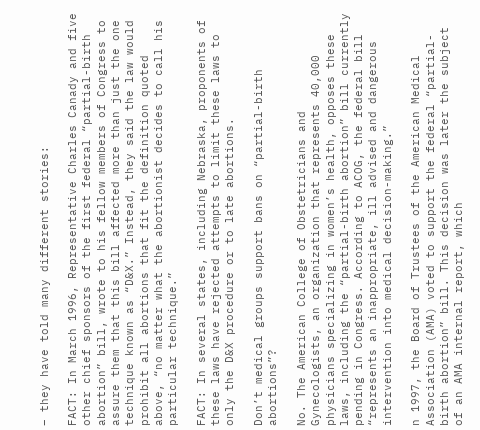– they have told many different stories:

FACT: In March 1996, Representative Charles Canady and five other chief sponsors of the first federal “partial-birth abortion” bill, wrote to his fellow members of Congress to assure them that this bill affected more than just the one technique known as “D&X.” Instead, they said the law would prohibit all abortions that fit the definition quoted above, “no matter what the abortionist decides to call his particular technique.”

FACT: In several states, including Nebraska, proponents of these laws have rejected attempts to limit these laws to only the D&X procedure or to late abortions.

Don’t medical groups support bans on “partial-birth abortions”?

No. The American College of Obstetricians and Gynecologists, an organization that represents 40,000 physicians specializing in women’s health, opposes these laws, including the “partial-birth abortion” bill currently pending in Congress. According to ACOG, the federal bill “represents an inappropriate, ill advised and dangerous intervention into medical decision-making.”

n 1997, the Board of Trustees of the American Medical Association (AMA) voted to support the federal “partial-birth abortion” bill. This decision was later the subject of an AMA internal report, which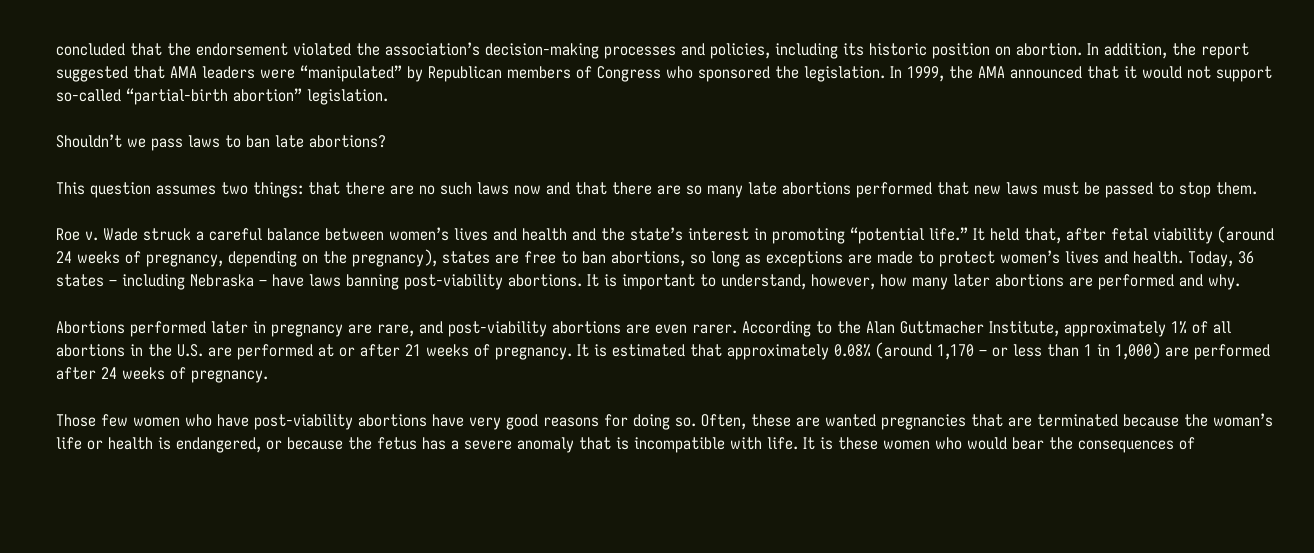concluded that the endorsement violated the association’s decision-making processes and policies, including its historic position on abortion. In addition, the report suggested that AMA leaders were “manipulated” by Republican members of Congress who sponsored the legislation. In 1999, the AMA announced that it would not support so-called “partial-birth abortion” legislation.

Shouldn’t we pass laws to ban late abortions?

This question assumes two things: that there are no such laws now and that there are so many late abortions performed that new laws must be passed to stop them.

Roe v. Wade struck a careful balance between women’s lives and health and the state’s interest in promoting “potential life.” It held that, after fetal viability (around 24 weeks of pregnancy, depending on the pregnancy), states are free to ban abortions, so long as exceptions are made to protect women’s lives and health. Today, 36 states – including Nebraska – have laws banning post-viability abortions. It is important to understand, however, how many later abortions are performed and why.

Abortions performed later in pregnancy are rare, and post-viability abortions are even rarer. According to the Alan Guttmacher Institute, approximately 1% of all abortions in the U.S. are performed at or after 21 weeks of pregnancy. It is estimated that approximately 0.08% (around 1,170 – or less than 1 in 1,000) are performed after 24 weeks of pregnancy.

Those few women who have post-viability abortions have very good reasons for doing so. Often, these are wanted pregnancies that are terminated because the woman’s life or health is endangered, or because the fetus has a severe anomaly that is incompatible with life. It is these women who would bear the consequences of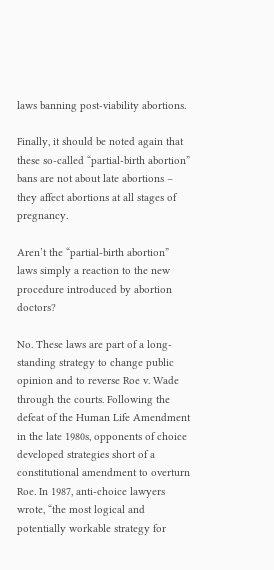laws banning post-viability abortions.

Finally, it should be noted again that these so-called “partial-birth abortion” bans are not about late abortions – they affect abortions at all stages of pregnancy.

Aren’t the “partial-birth abortion” laws simply a reaction to the new procedure introduced by abortion doctors?

No. These laws are part of a long-standing strategy to change public opinion and to reverse Roe v. Wade through the courts. Following the defeat of the Human Life Amendment in the late 1980s, opponents of choice developed strategies short of a constitutional amendment to overturn Roe. In 1987, anti-choice lawyers wrote, “the most logical and potentially workable strategy for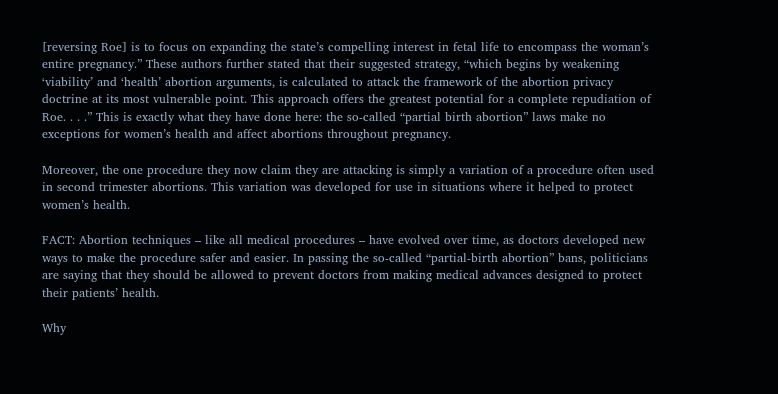[reversing Roe] is to focus on expanding the state’s compelling interest in fetal life to encompass the woman’s entire pregnancy.” These authors further stated that their suggested strategy, “which begins by weakening ‘viability’ and ‘health’ abortion arguments, is calculated to attack the framework of the abortion privacy doctrine at its most vulnerable point. This approach offers the greatest potential for a complete repudiation of Roe. . . .” This is exactly what they have done here: the so-called “partial birth abortion” laws make no exceptions for women’s health and affect abortions throughout pregnancy.

Moreover, the one procedure they now claim they are attacking is simply a variation of a procedure often used in second trimester abortions. This variation was developed for use in situations where it helped to protect women’s health.

FACT: Abortion techniques – like all medical procedures – have evolved over time, as doctors developed new ways to make the procedure safer and easier. In passing the so-called “partial-birth abortion” bans, politicians are saying that they should be allowed to prevent doctors from making medical advances designed to protect their patients’ health.

Why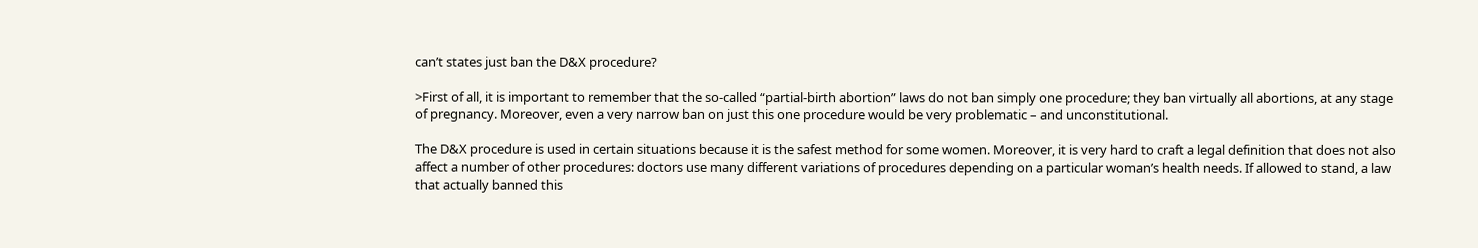can’t states just ban the D&X procedure?

>First of all, it is important to remember that the so-called “partial-birth abortion” laws do not ban simply one procedure; they ban virtually all abortions, at any stage of pregnancy. Moreover, even a very narrow ban on just this one procedure would be very problematic – and unconstitutional.

The D&X procedure is used in certain situations because it is the safest method for some women. Moreover, it is very hard to craft a legal definition that does not also affect a number of other procedures: doctors use many different variations of procedures depending on a particular woman’s health needs. If allowed to stand, a law that actually banned this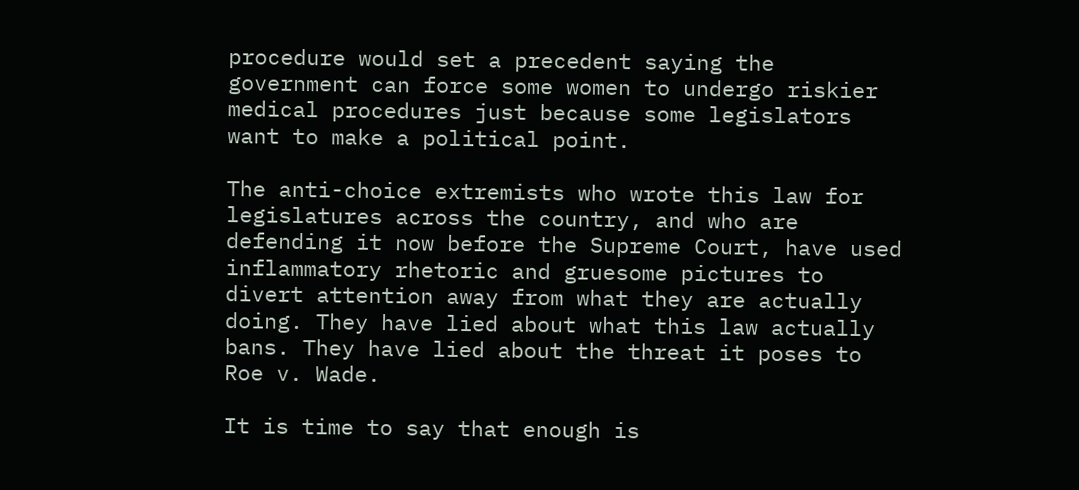procedure would set a precedent saying the government can force some women to undergo riskier medical procedures just because some legislators want to make a political point.

The anti-choice extremists who wrote this law for legislatures across the country, and who are defending it now before the Supreme Court, have used inflammatory rhetoric and gruesome pictures to divert attention away from what they are actually doing. They have lied about what this law actually bans. They have lied about the threat it poses to Roe v. Wade.

It is time to say that enough is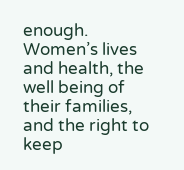enough. Women’s lives and health, the well being of their families, and the right to keep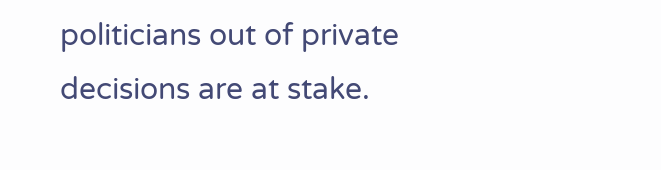politicians out of private decisions are at stake.